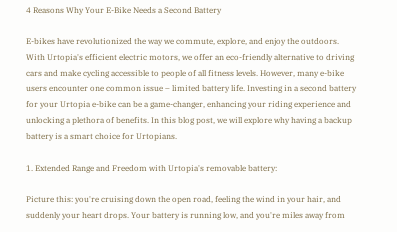4 Reasons Why Your E-Bike Needs a Second Battery

E-bikes have revolutionized the way we commute, explore, and enjoy the outdoors. With Urtopia's efficient electric motors, we offer an eco-friendly alternative to driving cars and make cycling accessible to people of all fitness levels. However, many e-bike users encounter one common issue – limited battery life. Investing in a second battery for your Urtopia e-bike can be a game-changer, enhancing your riding experience and unlocking a plethora of benefits. In this blog post, we will explore why having a backup battery is a smart choice for Urtopians.

1. Extended Range and Freedom with Urtopia's removable battery:

Picture this: you're cruising down the open road, feeling the wind in your hair, and suddenly your heart drops. Your battery is running low, and you're miles away from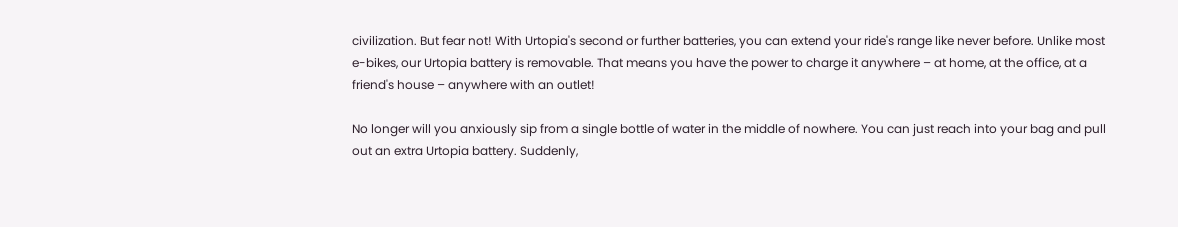civilization. But fear not! With Urtopia's second or further batteries, you can extend your ride's range like never before. Unlike most e-bikes, our Urtopia battery is removable. That means you have the power to charge it anywhere – at home, at the office, at a friend's house – anywhere with an outlet!

No longer will you anxiously sip from a single bottle of water in the middle of nowhere. You can just reach into your bag and pull out an extra Urtopia battery. Suddenly,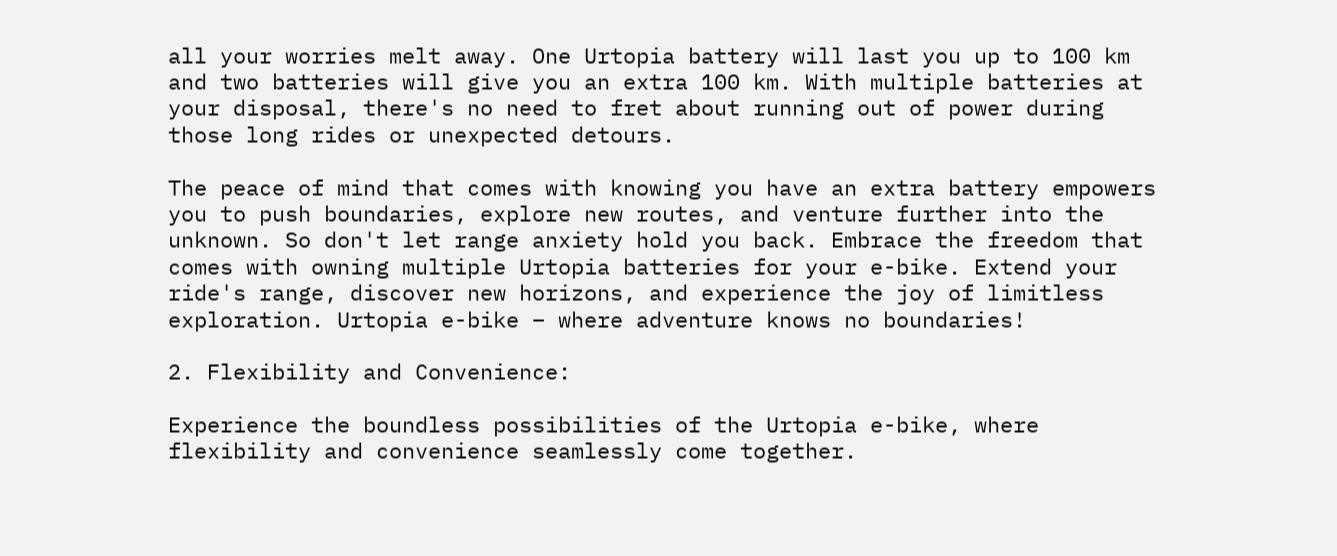all your worries melt away. One Urtopia battery will last you up to 100 km and two batteries will give you an extra 100 km. With multiple batteries at your disposal, there's no need to fret about running out of power during those long rides or unexpected detours.

The peace of mind that comes with knowing you have an extra battery empowers you to push boundaries, explore new routes, and venture further into the unknown. So don't let range anxiety hold you back. Embrace the freedom that comes with owning multiple Urtopia batteries for your e-bike. Extend your ride's range, discover new horizons, and experience the joy of limitless exploration. Urtopia e-bike – where adventure knows no boundaries!

2. Flexibility and Convenience:

Experience the boundless possibilities of the Urtopia e-bike, where flexibility and convenience seamlessly come together.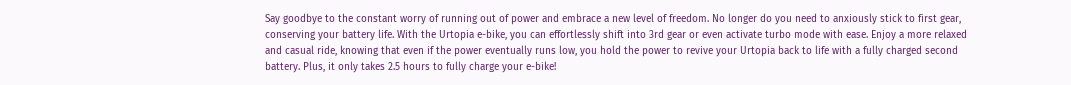Say goodbye to the constant worry of running out of power and embrace a new level of freedom. No longer do you need to anxiously stick to first gear, conserving your battery life. With the Urtopia e-bike, you can effortlessly shift into 3rd gear or even activate turbo mode with ease. Enjoy a more relaxed and casual ride, knowing that even if the power eventually runs low, you hold the power to revive your Urtopia back to life with a fully charged second battery. Plus, it only takes 2.5 hours to fully charge your e-bike!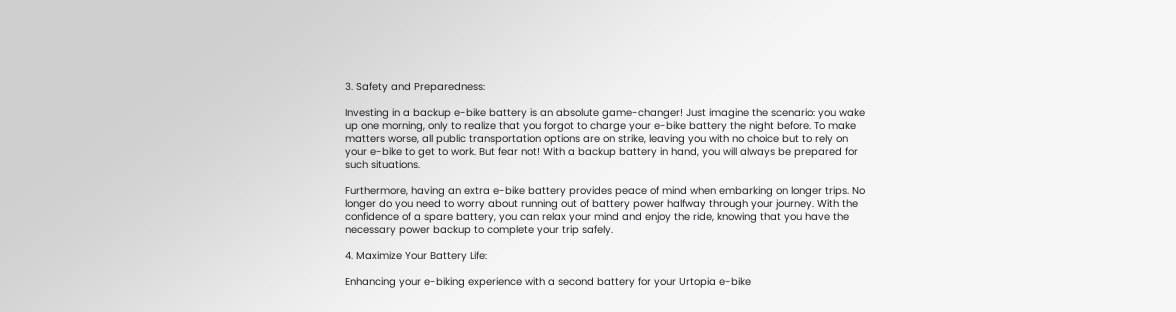3. Safety and Preparedness:

Investing in a backup e-bike battery is an absolute game-changer! Just imagine the scenario: you wake up one morning, only to realize that you forgot to charge your e-bike battery the night before. To make matters worse, all public transportation options are on strike, leaving you with no choice but to rely on your e-bike to get to work. But fear not! With a backup battery in hand, you will always be prepared for such situations.

Furthermore, having an extra e-bike battery provides peace of mind when embarking on longer trips. No longer do you need to worry about running out of battery power halfway through your journey. With the confidence of a spare battery, you can relax your mind and enjoy the ride, knowing that you have the necessary power backup to complete your trip safely.

4. Maximize Your Battery Life:

Enhancing your e-biking experience with a second battery for your Urtopia e-bike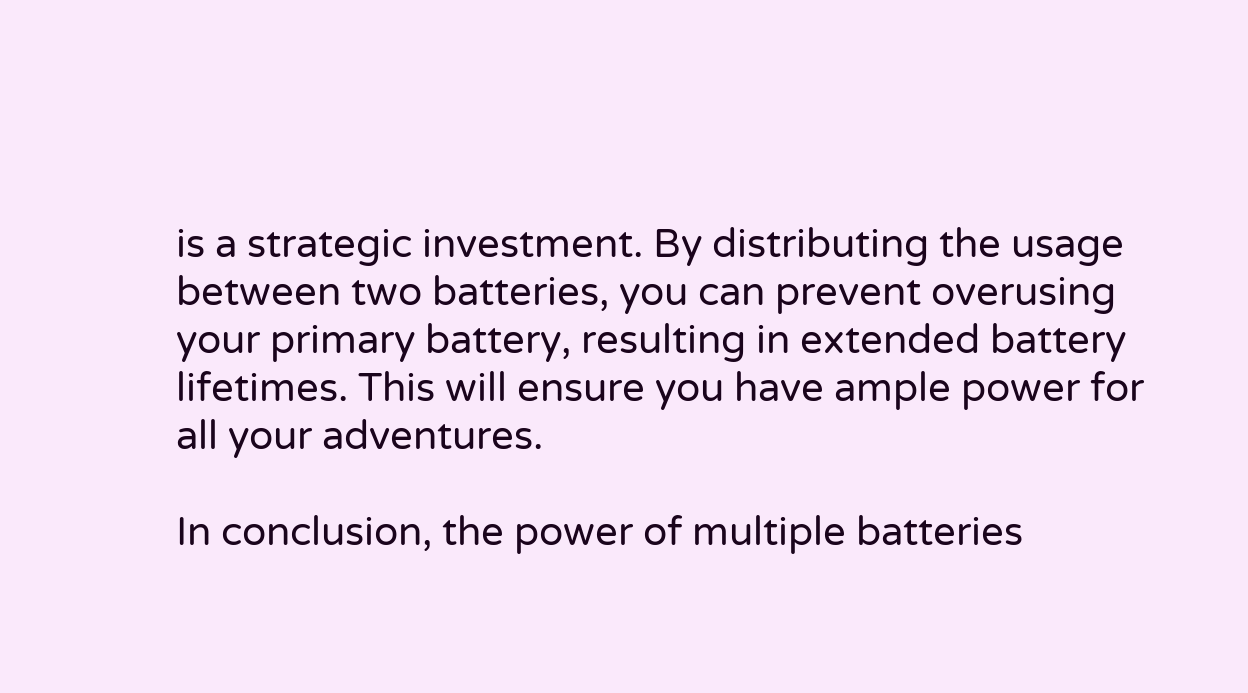is a strategic investment. By distributing the usage between two batteries, you can prevent overusing your primary battery, resulting in extended battery lifetimes. This will ensure you have ample power for all your adventures.

In conclusion, the power of multiple batteries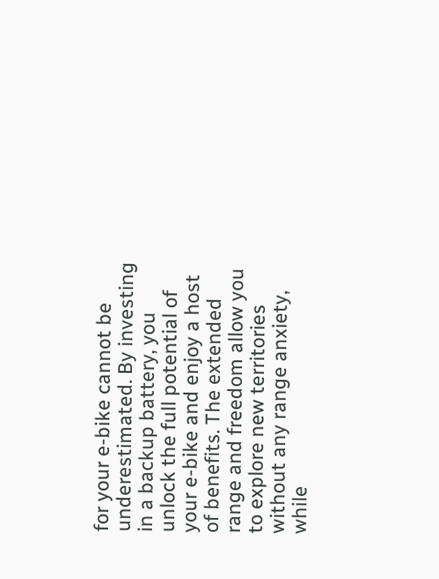for your e-bike cannot be underestimated. By investing in a backup battery, you unlock the full potential of your e-bike and enjoy a host of benefits. The extended range and freedom allow you to explore new territories without any range anxiety, while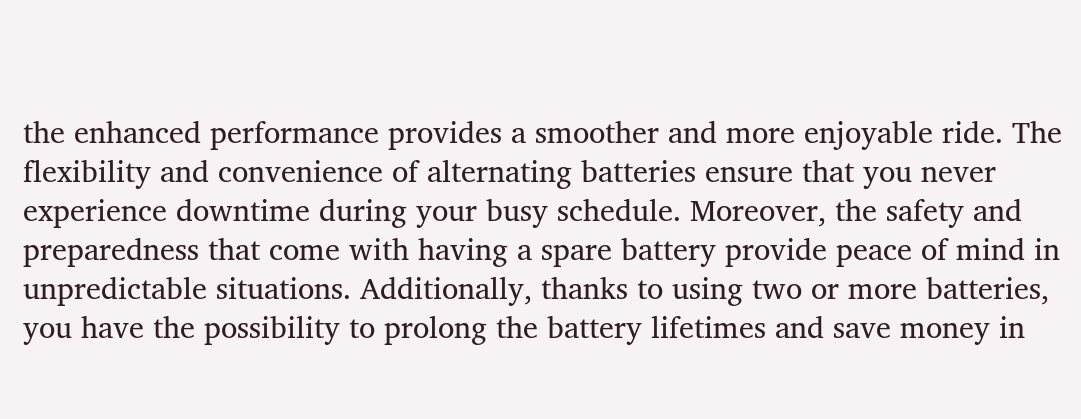the enhanced performance provides a smoother and more enjoyable ride. The flexibility and convenience of alternating batteries ensure that you never experience downtime during your busy schedule. Moreover, the safety and preparedness that come with having a spare battery provide peace of mind in unpredictable situations. Additionally, thanks to using two or more batteries, you have the possibility to prolong the battery lifetimes and save money in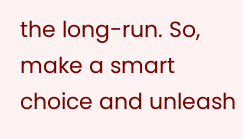the long-run. So, make a smart choice and unleash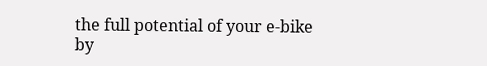the full potential of your e-bike by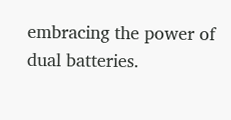embracing the power of dual batteries.